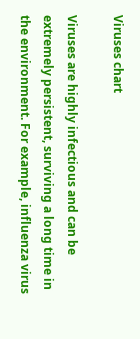Viruses chart

Viruses are highly infectious and can be extremely persistent, surviving a long time in the environment. For example, influenza virus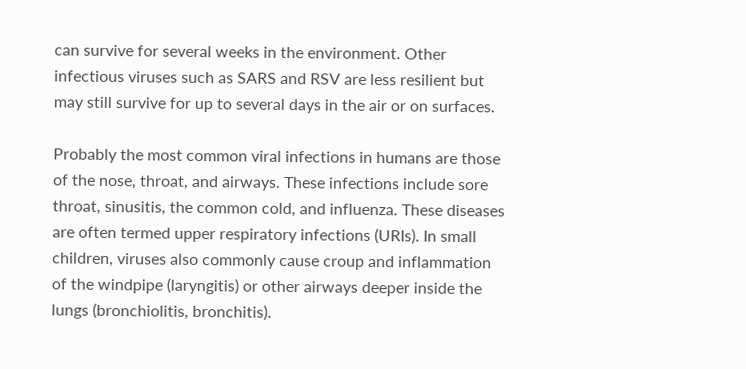can survive for several weeks in the environment. Other infectious viruses such as SARS and RSV are less resilient but may still survive for up to several days in the air or on surfaces.

Probably the most common viral infections in humans are those of the nose, throat, and airways. These infections include sore throat, sinusitis, the common cold, and influenza. These diseases are often termed upper respiratory infections (URIs). In small children, viruses also commonly cause croup and inflammation of the windpipe (laryngitis) or other airways deeper inside the lungs (bronchiolitis, bronchitis).